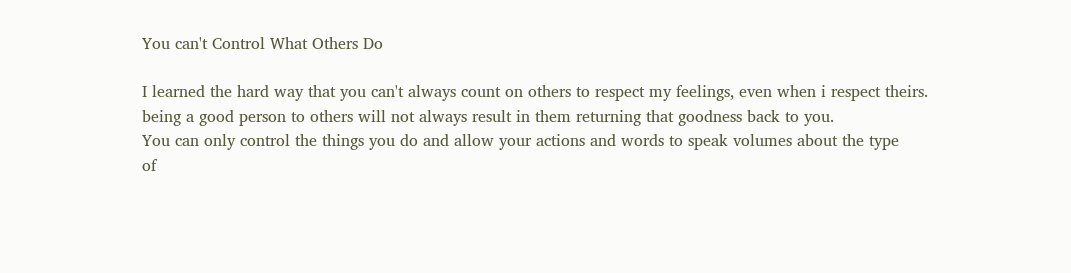You can't Control What Others Do

I learned the hard way that you can't always count on others to respect my feelings, even when i respect theirs. being a good person to others will not always result in them returning that goodness back to you.
You can only control the things you do and allow your actions and words to speak volumes about the type
of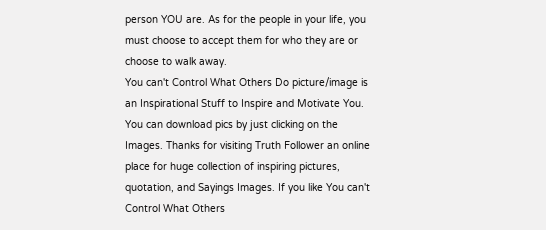person YOU are. As for the people in your life, you must choose to accept them for who they are or choose to walk away.
You can't Control What Others Do picture/image is an Inspirational Stuff to Inspire and Motivate You. You can download pics by just clicking on the Images. Thanks for visiting Truth Follower an online place for huge collection of inspiring pictures, quotation, and Sayings Images. If you like You can't Control What Others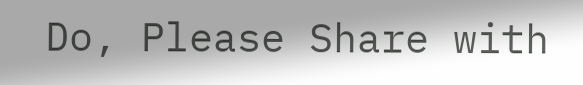Do, Please Share with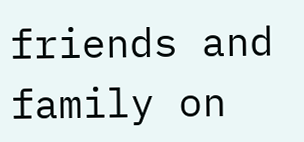friends and family on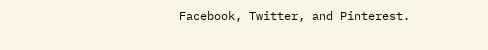Facebook, Twitter, and Pinterest.